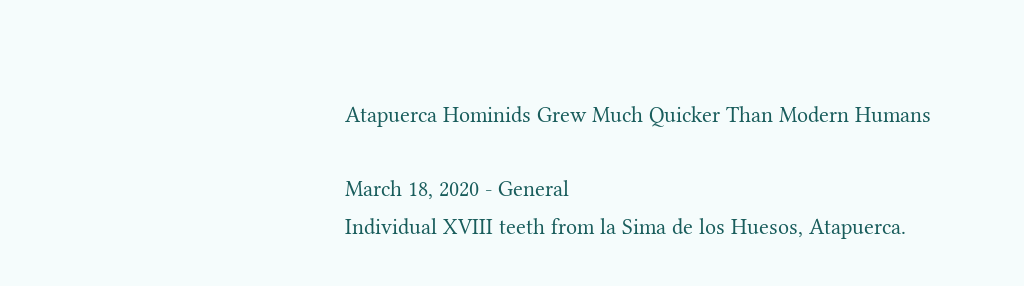Atapuerca Hominids Grew Much Quicker Than Modern Humans

March 18, 2020 - General
Individual XVIII teeth from la Sima de los Huesos, Atapuerca.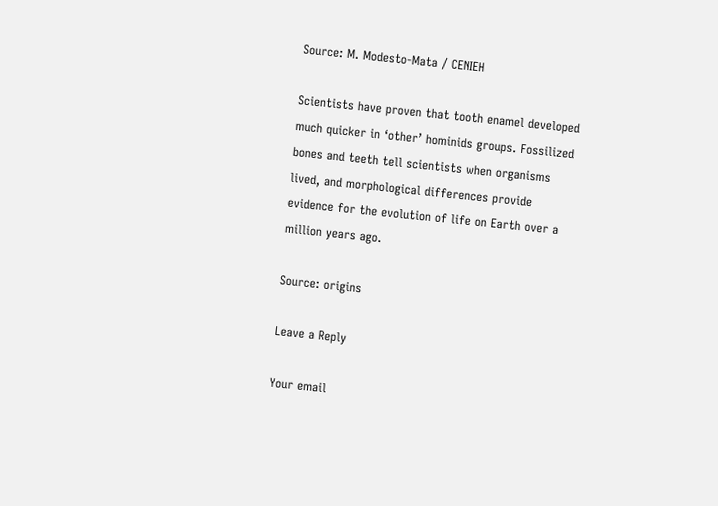Source: M. Modesto-Mata / CENIEH

Scientists have proven that tooth enamel developed much quicker in ‘other’ hominids groups. Fossilized bones and teeth tell scientists when organisms lived, and morphological differences provide evidence for the evolution of life on Earth over a million years ago.

Source: origins

Leave a Reply

Your email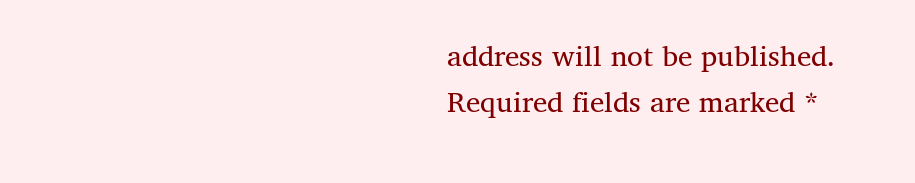address will not be published. Required fields are marked *